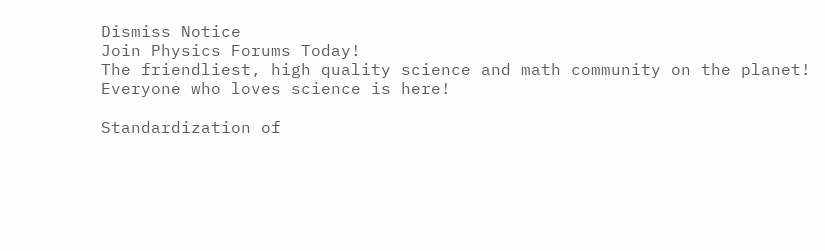Dismiss Notice
Join Physics Forums Today!
The friendliest, high quality science and math community on the planet! Everyone who loves science is here!

Standardization of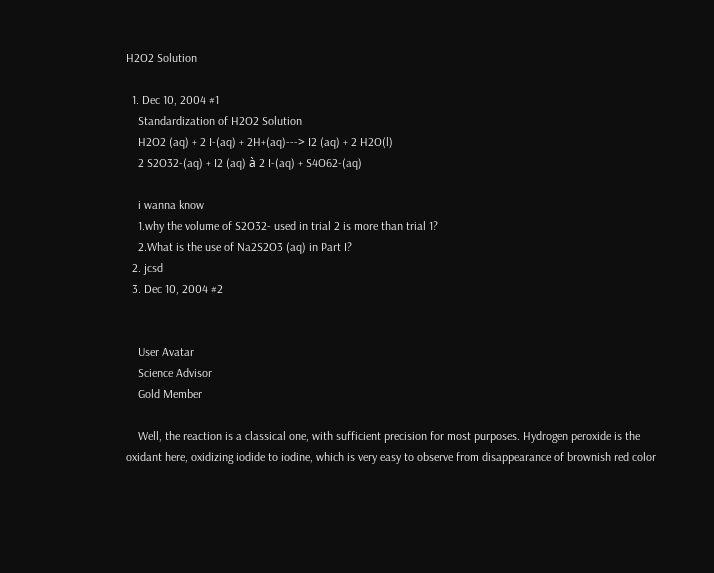H2O2 Solution

  1. Dec 10, 2004 #1
    Standardization of H2O2 Solution
    H2O2 (aq) + 2 I-(aq) + 2H+(aq)---> I2 (aq) + 2 H2O(l)
    2 S2O32-(aq) + I2 (aq) à 2 I-(aq) + S4O62-(aq)

    i wanna know
    1.why the volume of S2O32- used in trial 2 is more than trial 1?
    2.What is the use of Na2S2O3 (aq) in Part I?
  2. jcsd
  3. Dec 10, 2004 #2


    User Avatar
    Science Advisor
    Gold Member

    Well, the reaction is a classical one, with sufficient precision for most purposes. Hydrogen peroxide is the oxidant here, oxidizing iodide to iodine, which is very easy to observe from disappearance of brownish red color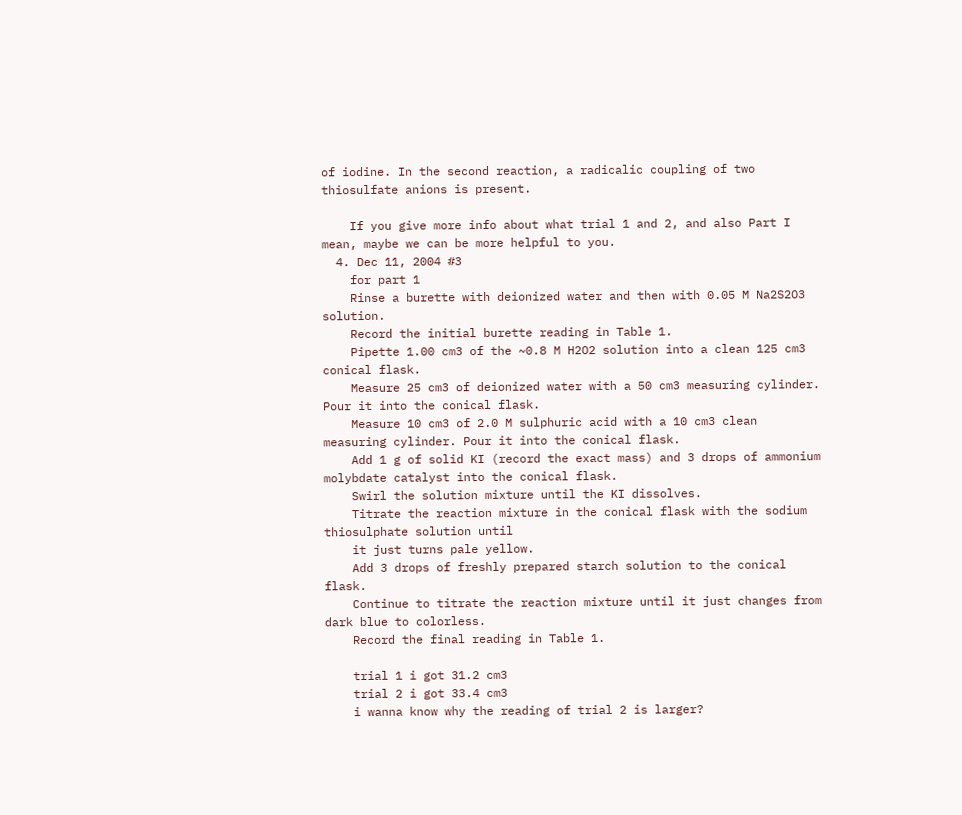of iodine. In the second reaction, a radicalic coupling of two thiosulfate anions is present.

    If you give more info about what trial 1 and 2, and also Part I mean, maybe we can be more helpful to you.
  4. Dec 11, 2004 #3
    for part 1
    Rinse a burette with deionized water and then with 0.05 M Na2S2O3 solution.
    Record the initial burette reading in Table 1.
    Pipette 1.00 cm3 of the ~0.8 M H2O2 solution into a clean 125 cm3 conical flask.
    Measure 25 cm3 of deionized water with a 50 cm3 measuring cylinder. Pour it into the conical flask.
    Measure 10 cm3 of 2.0 M sulphuric acid with a 10 cm3 clean measuring cylinder. Pour it into the conical flask.
    Add 1 g of solid KI (record the exact mass) and 3 drops of ammonium molybdate catalyst into the conical flask.
    Swirl the solution mixture until the KI dissolves.
    Titrate the reaction mixture in the conical flask with the sodium thiosulphate solution until
    it just turns pale yellow.
    Add 3 drops of freshly prepared starch solution to the conical flask.
    Continue to titrate the reaction mixture until it just changes from dark blue to colorless.
    Record the final reading in Table 1.

    trial 1 i got 31.2 cm3
    trial 2 i got 33.4 cm3
    i wanna know why the reading of trial 2 is larger?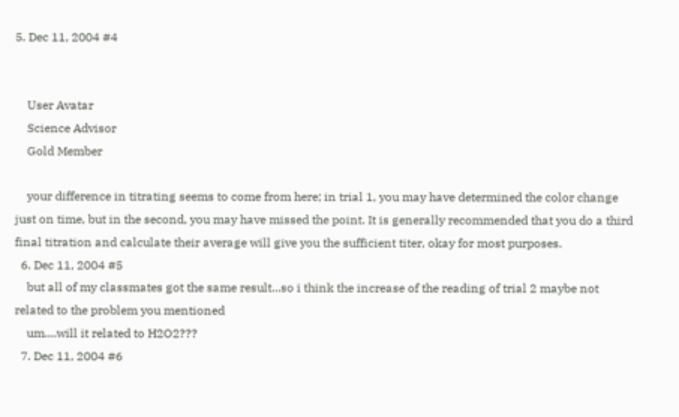5. Dec 11, 2004 #4


    User Avatar
    Science Advisor
    Gold Member

    your difference in titrating seems to come from here; in trial 1, you may have determined the color change just on time, but in the second, you may have missed the point. It is generally recommended that you do a third final titration and calculate their average will give you the sufficient titer, okay for most purposes.
  6. Dec 11, 2004 #5
    but all of my classmates got the same result...so i think the increase of the reading of trial 2 maybe not related to the problem you mentioned
    um....will it related to H2O2???
  7. Dec 11, 2004 #6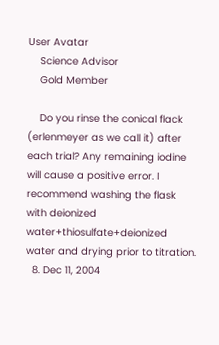User Avatar
    Science Advisor
    Gold Member

    Do you rinse the conical flack (erlenmeyer as we call it) after each trial? Any remaining iodine will cause a positive error. I recommend washing the flask with deionized water+thiosulfate+deionized water and drying prior to titration.
  8. Dec 11, 2004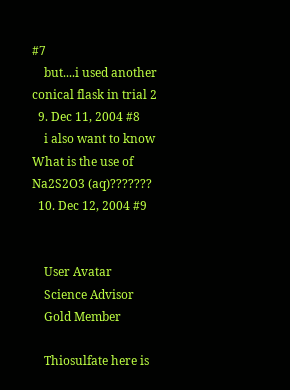#7
    but....i used another conical flask in trial 2
  9. Dec 11, 2004 #8
    i also want to know What is the use of Na2S2O3 (aq)???????
  10. Dec 12, 2004 #9


    User Avatar
    Science Advisor
    Gold Member

    Thiosulfate here is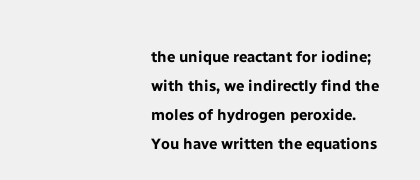the unique reactant for iodine; with this, we indirectly find the moles of hydrogen peroxide. You have written the equations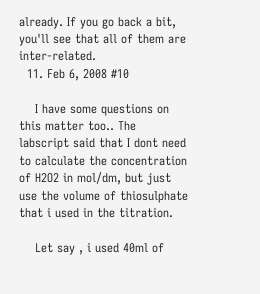already. If you go back a bit, you'll see that all of them are inter-related.
  11. Feb 6, 2008 #10

    I have some questions on this matter too.. The labscript said that I dont need to calculate the concentration of H2O2 in mol/dm, but just use the volume of thiosulphate that i used in the titration.

    Let say , i used 40ml of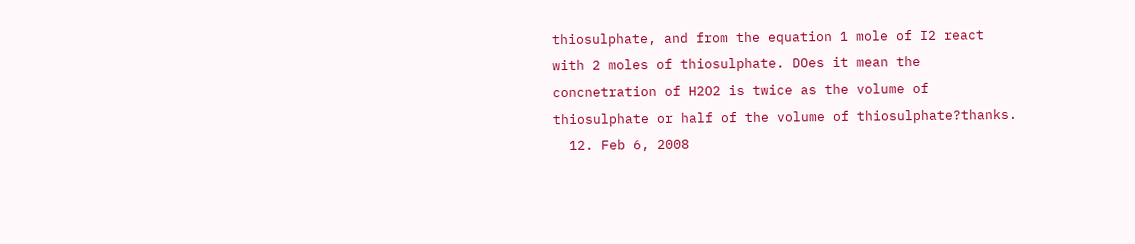thiosulphate, and from the equation 1 mole of I2 react with 2 moles of thiosulphate. DOes it mean the concnetration of H2O2 is twice as the volume of thiosulphate or half of the volume of thiosulphate?thanks.
  12. Feb 6, 2008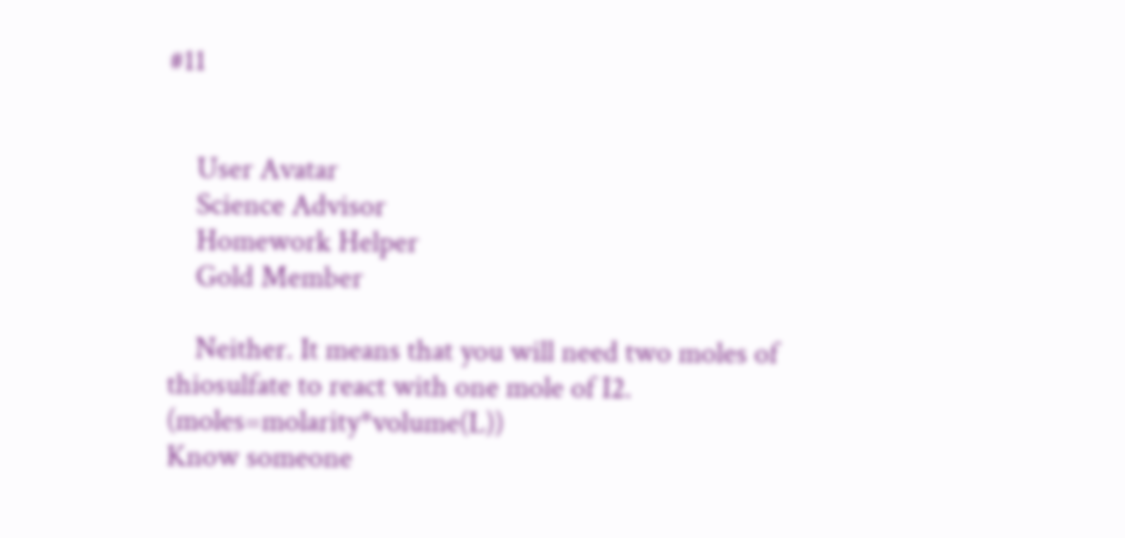#11


    User Avatar
    Science Advisor
    Homework Helper
    Gold Member

    Neither. It means that you will need two moles of thiosulfate to react with one mole of I2. (moles=molarity*volume(L))
Know someone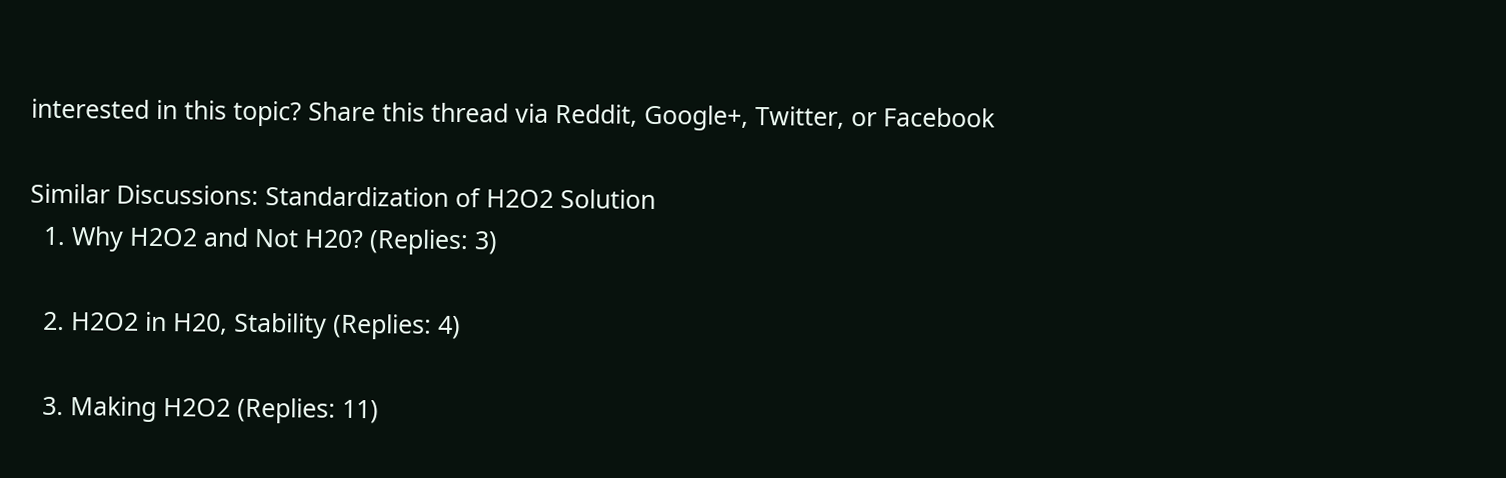interested in this topic? Share this thread via Reddit, Google+, Twitter, or Facebook

Similar Discussions: Standardization of H2O2 Solution
  1. Why H2O2 and Not H20? (Replies: 3)

  2. H2O2 in H20, Stability (Replies: 4)

  3. Making H2O2 (Replies: 11)